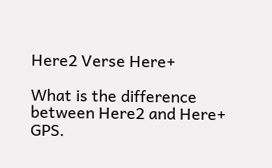Here2 Verse Here+

What is the difference between Here2 and Here+ GPS.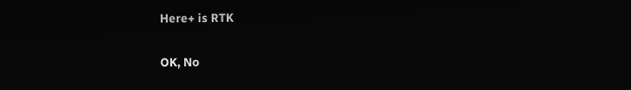Here+ is RTK

OK, No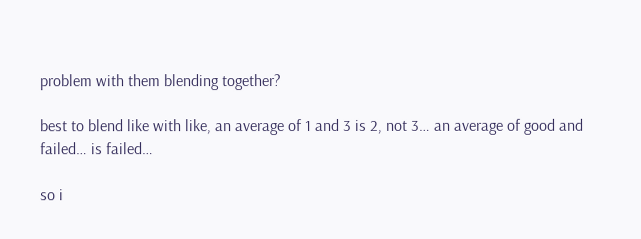problem with them blending together?

best to blend like with like, an average of 1 and 3 is 2, not 3… an average of good and failed… is failed…

so i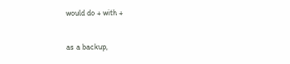would do + with +

as a backup,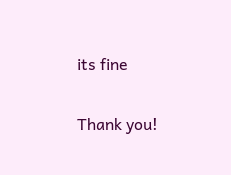its fine

Thank you!